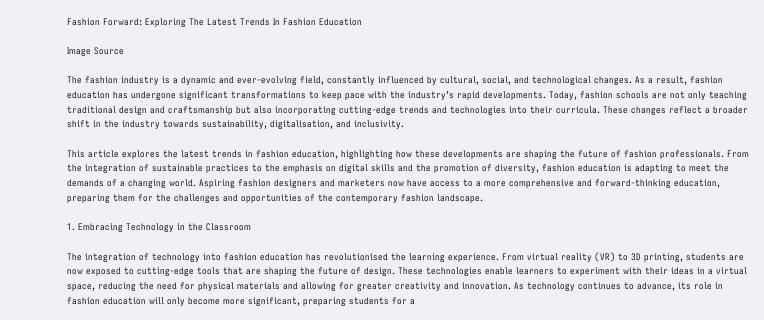Fashion Forward: Exploring The Latest Trends In Fashion Education

Image Source

The fashion industry is a dynamic and ever-evolving field, constantly influenced by cultural, social, and technological changes. As a result, fashion education has undergone significant transformations to keep pace with the industry’s rapid developments. Today, fashion schools are not only teaching traditional design and craftsmanship but also incorporating cutting-edge trends and technologies into their curricula. These changes reflect a broader shift in the industry towards sustainability, digitalisation, and inclusivity.

This article explores the latest trends in fashion education, highlighting how these developments are shaping the future of fashion professionals. From the integration of sustainable practices to the emphasis on digital skills and the promotion of diversity, fashion education is adapting to meet the demands of a changing world. Aspiring fashion designers and marketers now have access to a more comprehensive and forward-thinking education, preparing them for the challenges and opportunities of the contemporary fashion landscape.

1. Embracing Technology in the Classroom

The integration of technology into fashion education has revolutionised the learning experience. From virtual reality (VR) to 3D printing, students are now exposed to cutting-edge tools that are shaping the future of design. These technologies enable learners to experiment with their ideas in a virtual space, reducing the need for physical materials and allowing for greater creativity and innovation. As technology continues to advance, its role in fashion education will only become more significant, preparing students for a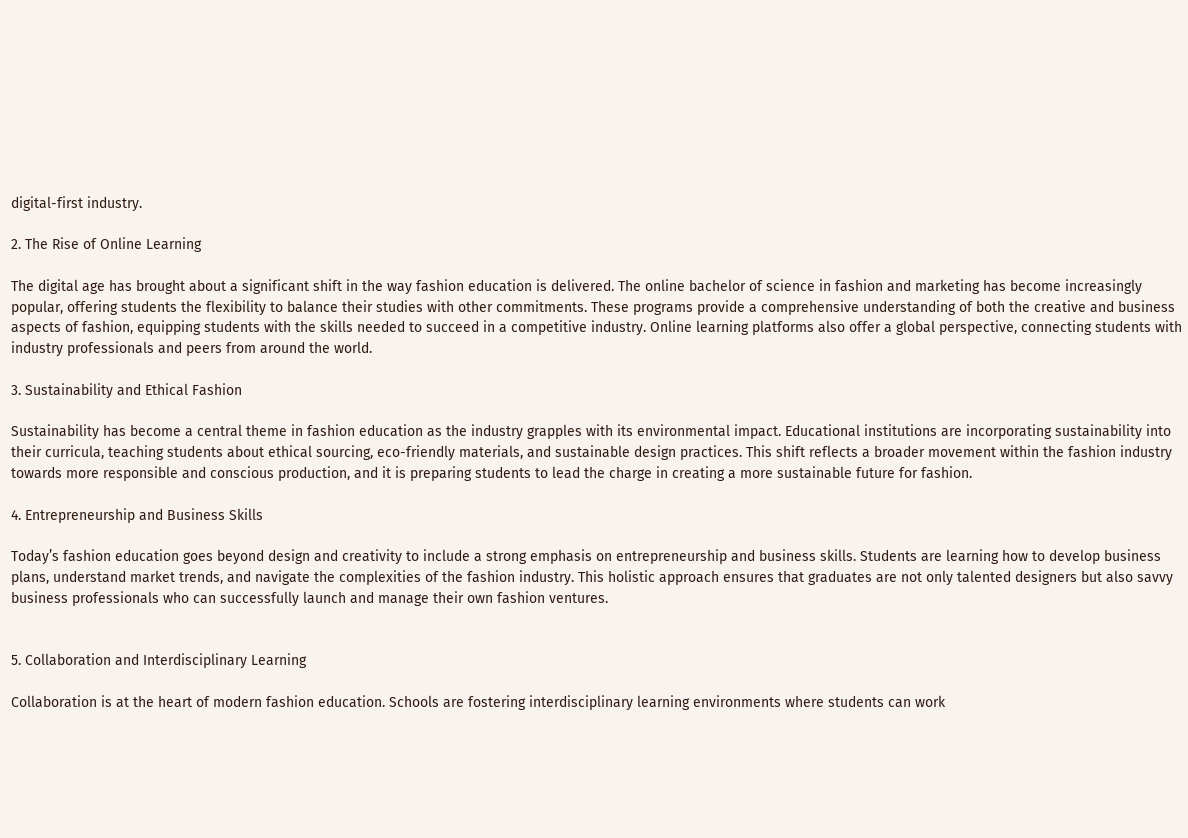digital-first industry.

2. The Rise of Online Learning

The digital age has brought about a significant shift in the way fashion education is delivered. The online bachelor of science in fashion and marketing has become increasingly popular, offering students the flexibility to balance their studies with other commitments. These programs provide a comprehensive understanding of both the creative and business aspects of fashion, equipping students with the skills needed to succeed in a competitive industry. Online learning platforms also offer a global perspective, connecting students with industry professionals and peers from around the world.

3. Sustainability and Ethical Fashion

Sustainability has become a central theme in fashion education as the industry grapples with its environmental impact. Educational institutions are incorporating sustainability into their curricula, teaching students about ethical sourcing, eco-friendly materials, and sustainable design practices. This shift reflects a broader movement within the fashion industry towards more responsible and conscious production, and it is preparing students to lead the charge in creating a more sustainable future for fashion.

4. Entrepreneurship and Business Skills

Today’s fashion education goes beyond design and creativity to include a strong emphasis on entrepreneurship and business skills. Students are learning how to develop business plans, understand market trends, and navigate the complexities of the fashion industry. This holistic approach ensures that graduates are not only talented designers but also savvy business professionals who can successfully launch and manage their own fashion ventures.


5. Collaboration and Interdisciplinary Learning

Collaboration is at the heart of modern fashion education. Schools are fostering interdisciplinary learning environments where students can work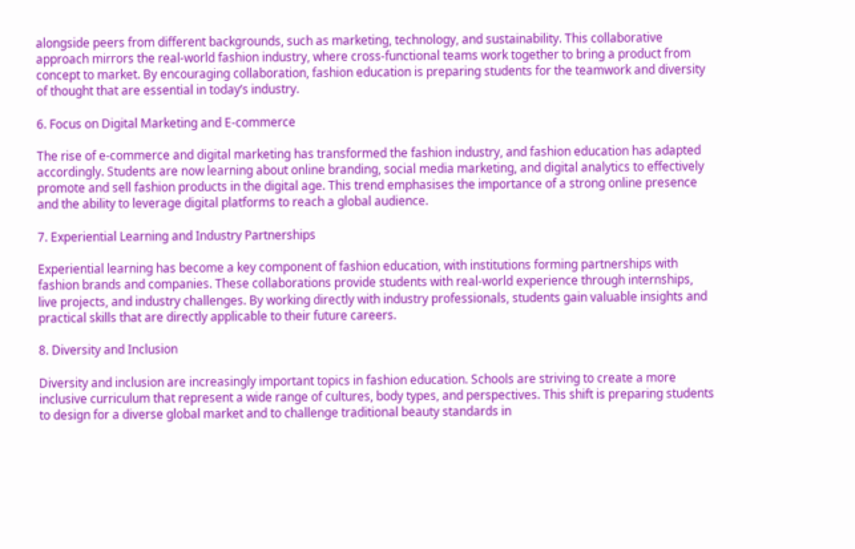alongside peers from different backgrounds, such as marketing, technology, and sustainability. This collaborative approach mirrors the real-world fashion industry, where cross-functional teams work together to bring a product from concept to market. By encouraging collaboration, fashion education is preparing students for the teamwork and diversity of thought that are essential in today’s industry.

6. Focus on Digital Marketing and E-commerce

The rise of e-commerce and digital marketing has transformed the fashion industry, and fashion education has adapted accordingly. Students are now learning about online branding, social media marketing, and digital analytics to effectively promote and sell fashion products in the digital age. This trend emphasises the importance of a strong online presence and the ability to leverage digital platforms to reach a global audience.

7. Experiential Learning and Industry Partnerships

Experiential learning has become a key component of fashion education, with institutions forming partnerships with fashion brands and companies. These collaborations provide students with real-world experience through internships, live projects, and industry challenges. By working directly with industry professionals, students gain valuable insights and practical skills that are directly applicable to their future careers.

8. Diversity and Inclusion

Diversity and inclusion are increasingly important topics in fashion education. Schools are striving to create a more inclusive curriculum that represent a wide range of cultures, body types, and perspectives. This shift is preparing students to design for a diverse global market and to challenge traditional beauty standards in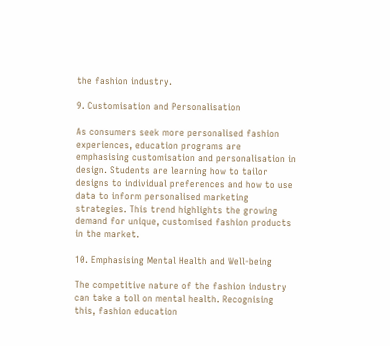the fashion industry.

9. Customisation and Personalisation

As consumers seek more personalised fashion experiences, education programs are emphasising customisation and personalisation in design. Students are learning how to tailor designs to individual preferences and how to use data to inform personalised marketing strategies. This trend highlights the growing demand for unique, customised fashion products in the market.

10. Emphasising Mental Health and Well-being

The competitive nature of the fashion industry can take a toll on mental health. Recognising this, fashion education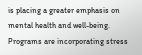is placing a greater emphasis on mental health and well-being. Programs are incorporating stress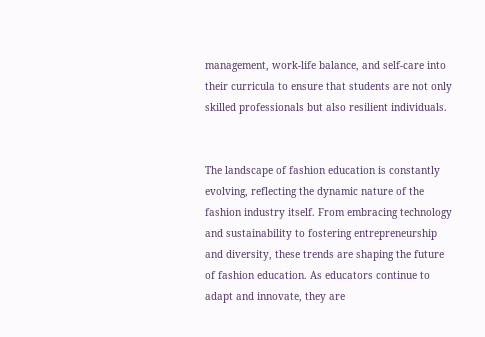management, work-life balance, and self-care into their curricula to ensure that students are not only skilled professionals but also resilient individuals.


The landscape of fashion education is constantly evolving, reflecting the dynamic nature of the fashion industry itself. From embracing technology and sustainability to fostering entrepreneurship and diversity, these trends are shaping the future of fashion education. As educators continue to adapt and innovate, they are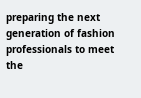preparing the next generation of fashion professionals to meet the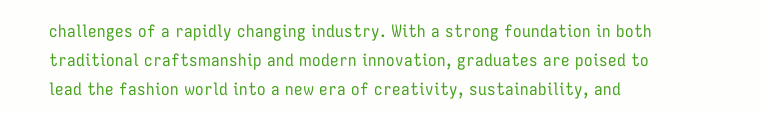challenges of a rapidly changing industry. With a strong foundation in both traditional craftsmanship and modern innovation, graduates are poised to lead the fashion world into a new era of creativity, sustainability, and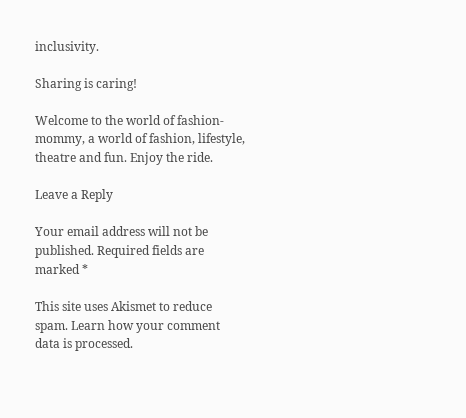inclusivity.

Sharing is caring!

Welcome to the world of fashion-mommy, a world of fashion, lifestyle, theatre and fun. Enjoy the ride.

Leave a Reply

Your email address will not be published. Required fields are marked *

This site uses Akismet to reduce spam. Learn how your comment data is processed.